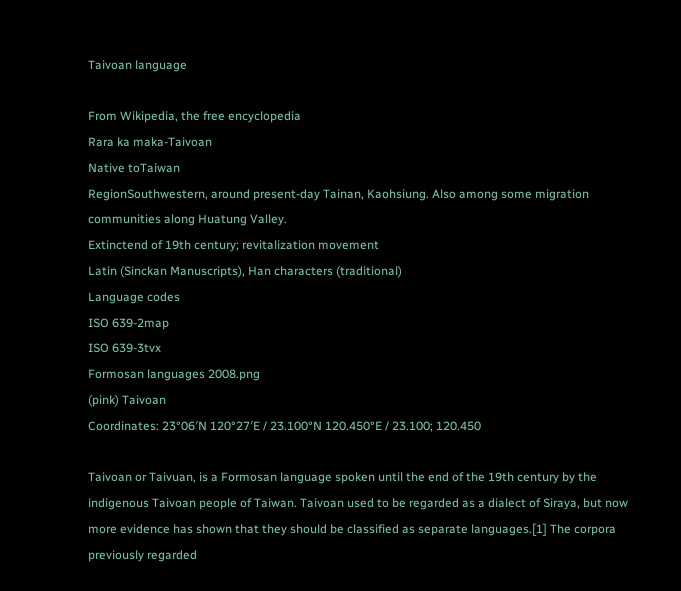Taivoan language

From Wikipedia, the free encyclopedia
Rara ka maka-Taivoan
Native toTaiwan
RegionSouthwestern, around present-day Tainan, Kaohsiung. Also among some migration communities along Huatung Valley.
Extinctend of 19th century; revitalization movement
Latin (Sinckan Manuscripts), Han characters (traditional)
Language codes
ISO 639-2map
ISO 639-3tvx
Formosan languages 2008.png
(pink) Taivoan
Coordinates: 23°06′N 120°27′E / 23.100°N 120.450°E / 23.100; 120.450

Taivoan or Taivuan, is a Formosan language spoken until the end of the 19th century by the indigenous Taivoan people of Taiwan. Taivoan used to be regarded as a dialect of Siraya, but now more evidence has shown that they should be classified as separate languages.[1] The corpora previously regarded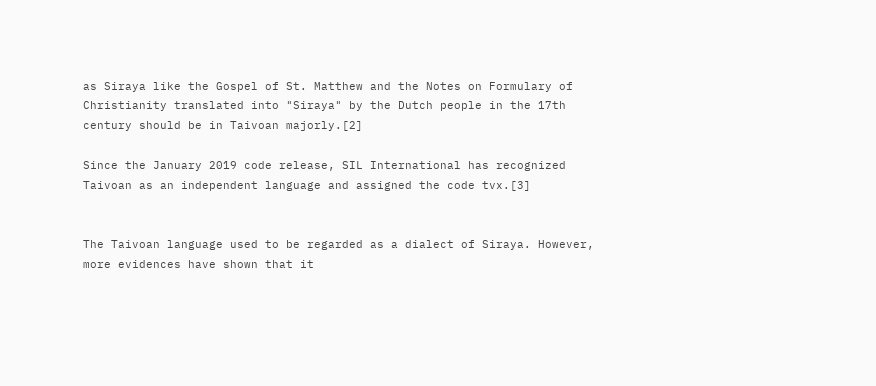as Siraya like the Gospel of St. Matthew and the Notes on Formulary of Christianity translated into "Siraya" by the Dutch people in the 17th century should be in Taivoan majorly.[2]

Since the January 2019 code release, SIL International has recognized Taivoan as an independent language and assigned the code tvx.[3]


The Taivoan language used to be regarded as a dialect of Siraya. However, more evidences have shown that it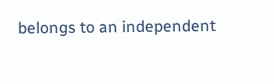belongs to an independent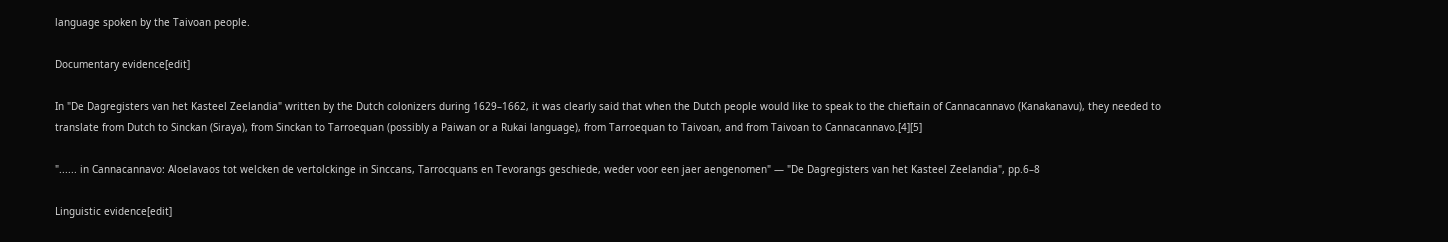language spoken by the Taivoan people.

Documentary evidence[edit]

In "De Dagregisters van het Kasteel Zeelandia" written by the Dutch colonizers during 1629–1662, it was clearly said that when the Dutch people would like to speak to the chieftain of Cannacannavo (Kanakanavu), they needed to translate from Dutch to Sinckan (Siraya), from Sinckan to Tarroequan (possibly a Paiwan or a Rukai language), from Tarroequan to Taivoan, and from Taivoan to Cannacannavo.[4][5]

"...... in Cannacannavo: Aloelavaos tot welcken de vertolckinge in Sinccans, Tarrocquans en Tevorangs geschiede, weder voor een jaer aengenomen" — "De Dagregisters van het Kasteel Zeelandia", pp.6–8

Linguistic evidence[edit]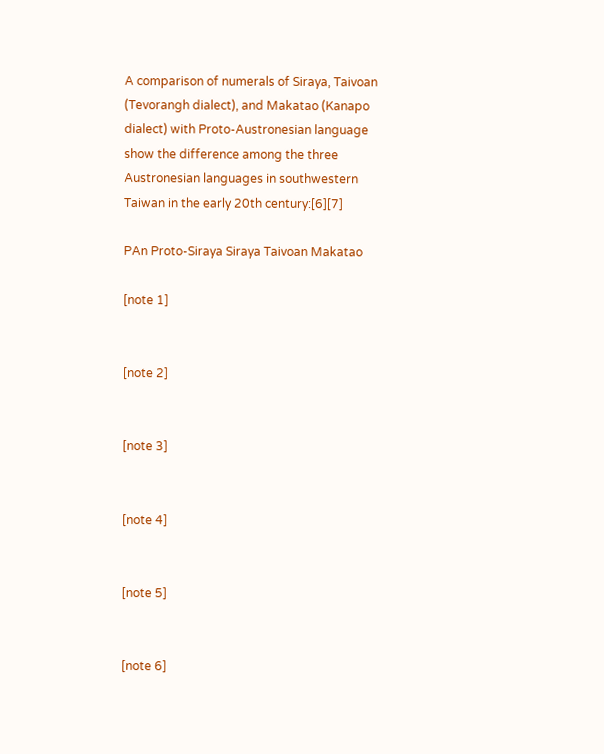A comparison of numerals of Siraya, Taivoan (Tevorangh dialect), and Makatao (Kanapo dialect) with Proto-Austronesian language show the difference among the three Austronesian languages in southwestern Taiwan in the early 20th century:[6][7]

PAn Proto-Siraya Siraya Taivoan Makatao

[note 1]


[note 2]


[note 3]


[note 4]


[note 5]


[note 6]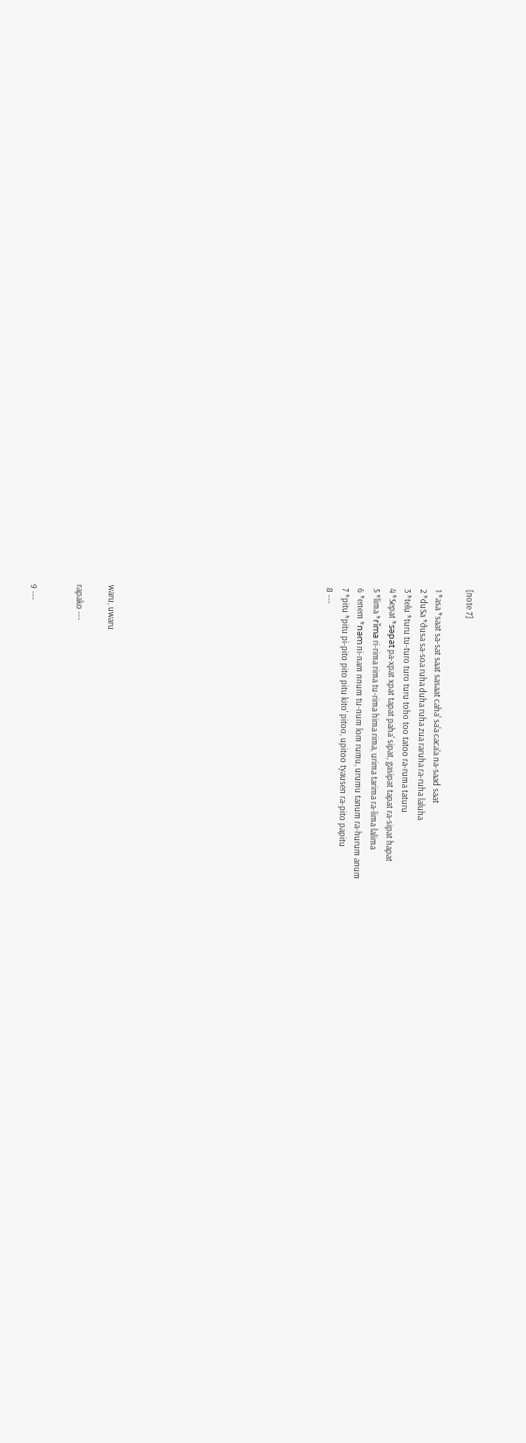[note 7]

1 *asa *saat sa-sat saat sasaat caha' sa'a caca'a na-saad saat
2 *duSa *ðusa sa-soa ruha duha ruha zua raruha ra-ruha laluha
3 *telu *turu tu-turo turo turu toho too tatoo ra-ruma taturu
4 *Sepat *səpat pa-xpat xpat tapat paha' sipat, gasipat tapat ra-sipat hapat
5 *lima *rǐma ri-rima rima tu-rima hima rima, urima tarima ra-lima lalima
6 *enem *nəm ni-nam nnum tu-num lom rumu, urumu tanum ra-hurum anum
7 *pitu *pitu pi-pito pito pitu kito' pitoo, upitoo tyausen ra-pito papitu
8 ---













waru, uwaru

rapako ---


9 ---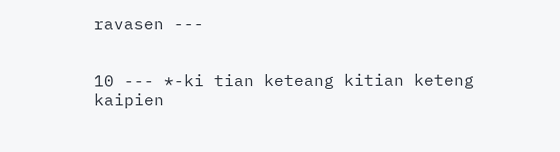ravasen ---


10 --- *-ki tian keteang kitian keteng kaipien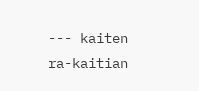--- kaiten ra-kaitian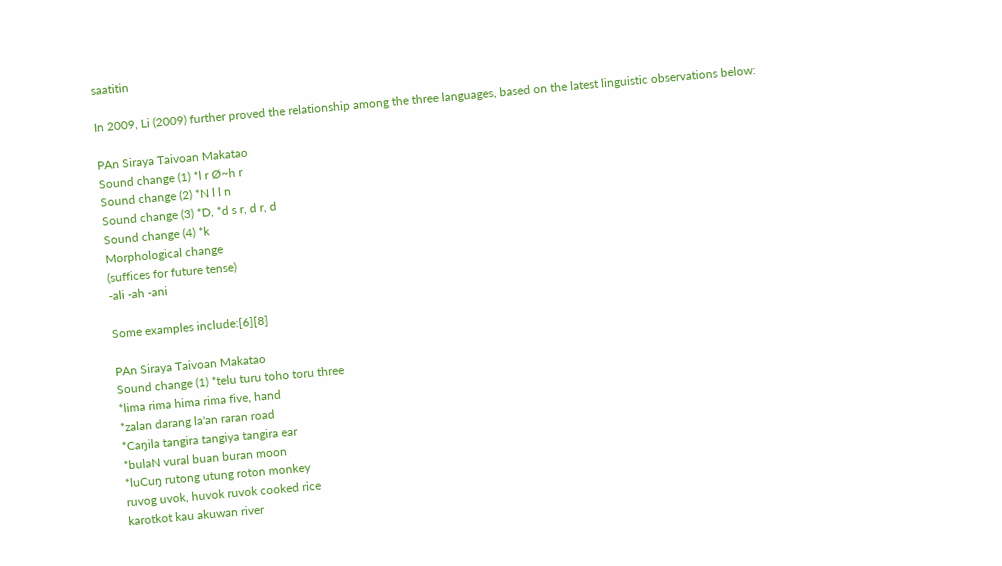saatitin

In 2009, Li (2009) further proved the relationship among the three languages, based on the latest linguistic observations below:

PAn Siraya Taivoan Makatao
Sound change (1) *l r Ø~h r
Sound change (2) *N l l n
Sound change (3) *D, *d s r, d r, d
Sound change (4) *k
Morphological change
(suffices for future tense)
-ali -ah -ani

Some examples include:[6][8]

PAn Siraya Taivoan Makatao
Sound change (1) *telu turu toho toru three
*lima rima hima rima five, hand
*zalan darang la'an raran road
*Caŋila tangira tangiya tangira ear
*bulaN vural buan buran moon
*luCuŋ rutong utung roton monkey
ruvog uvok, huvok ruvok cooked rice
karotkot kau akuwan river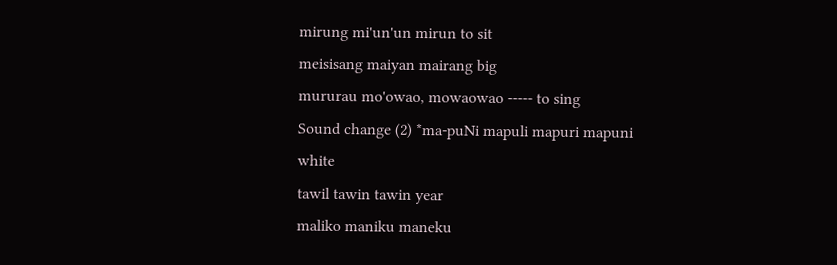mirung mi'un'un mirun to sit
meisisang maiyan mairang big
mururau mo'owao, mowaowao ----- to sing
Sound change (2) *ma-puNi mapuli mapuri mapuni white
tawil tawin tawin year
maliko maniku maneku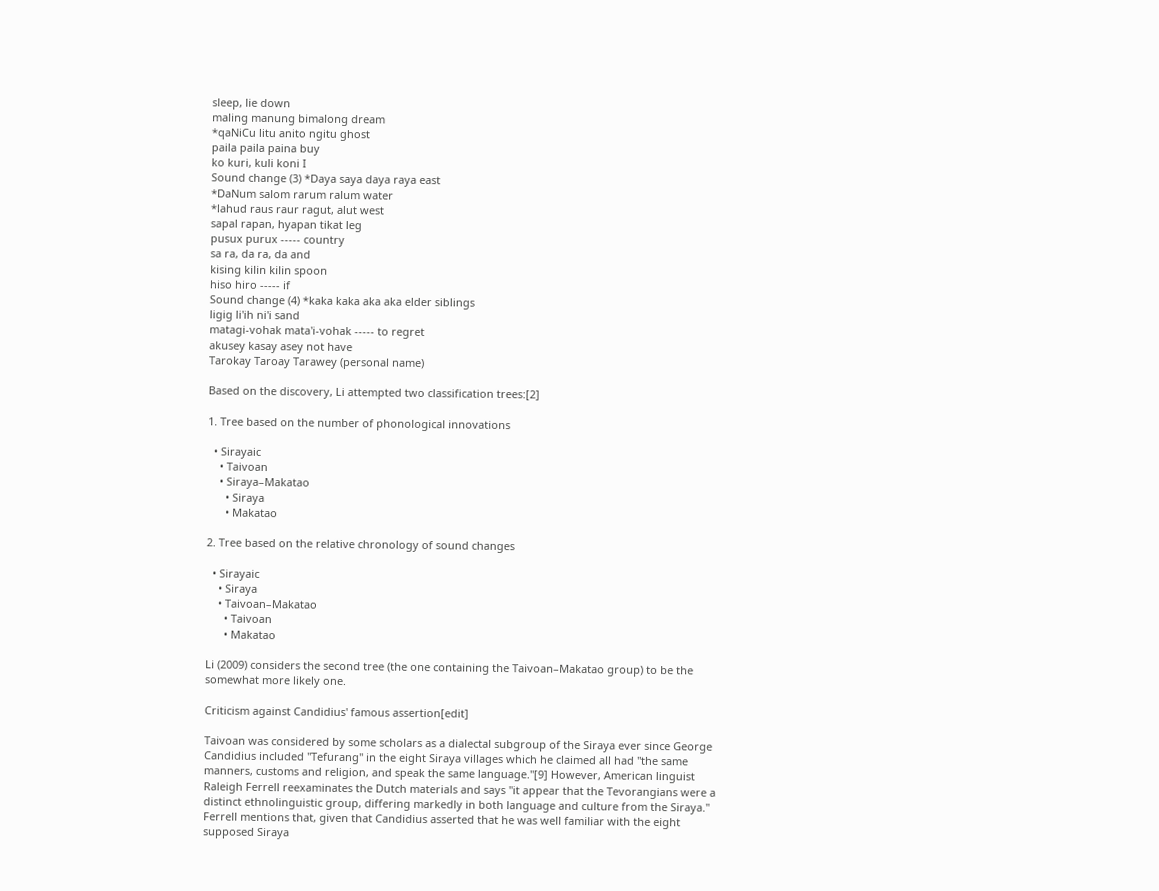sleep, lie down
maling manung bimalong dream
*qaNiCu litu anito ngitu ghost
paila paila paina buy
ko kuri, kuli koni I
Sound change (3) *Daya saya daya raya east
*DaNum salom rarum ralum water
*lahud raus raur ragut, alut west
sapal rapan, hyapan tikat leg
pusux purux ----- country
sa ra, da ra, da and
kising kilin kilin spoon
hiso hiro ----- if
Sound change (4) *kaka kaka aka aka elder siblings
ligig li'ih ni'i sand
matagi-vohak mata'i-vohak ----- to regret
akusey kasay asey not have
Tarokay Taroay Tarawey (personal name)

Based on the discovery, Li attempted two classification trees:[2]

1. Tree based on the number of phonological innovations

  • Sirayaic
    • Taivoan
    • Siraya–Makatao
      • Siraya
      • Makatao

2. Tree based on the relative chronology of sound changes

  • Sirayaic
    • Siraya
    • Taivoan–Makatao
      • Taivoan
      • Makatao

Li (2009) considers the second tree (the one containing the Taivoan–Makatao group) to be the somewhat more likely one.

Criticism against Candidius' famous assertion[edit]

Taivoan was considered by some scholars as a dialectal subgroup of the Siraya ever since George Candidius included "Tefurang" in the eight Siraya villages which he claimed all had "the same manners, customs and religion, and speak the same language."[9] However, American linguist Raleigh Ferrell reexaminates the Dutch materials and says "it appear that the Tevorangians were a distinct ethnolinguistic group, differing markedly in both language and culture from the Siraya." Ferrell mentions that, given that Candidius asserted that he was well familiar with the eight supposed Siraya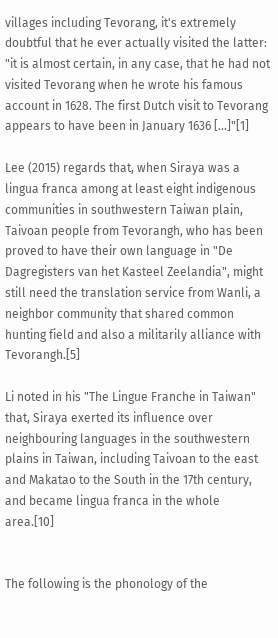villages including Tevorang, it's extremely doubtful that he ever actually visited the latter: "it is almost certain, in any case, that he had not visited Tevorang when he wrote his famous account in 1628. The first Dutch visit to Tevorang appears to have been in January 1636 [...]"[1]

Lee (2015) regards that, when Siraya was a lingua franca among at least eight indigenous communities in southwestern Taiwan plain, Taivoan people from Tevorangh, who has been proved to have their own language in "De Dagregisters van het Kasteel Zeelandia", might still need the translation service from Wanli, a neighbor community that shared common hunting field and also a militarily alliance with Tevorangh.[5]

Li noted in his "The Lingue Franche in Taiwan" that, Siraya exerted its influence over neighbouring languages in the southwestern plains in Taiwan, including Taivoan to the east and Makatao to the South in the 17th century, and became lingua franca in the whole area.[10]


The following is the phonology of the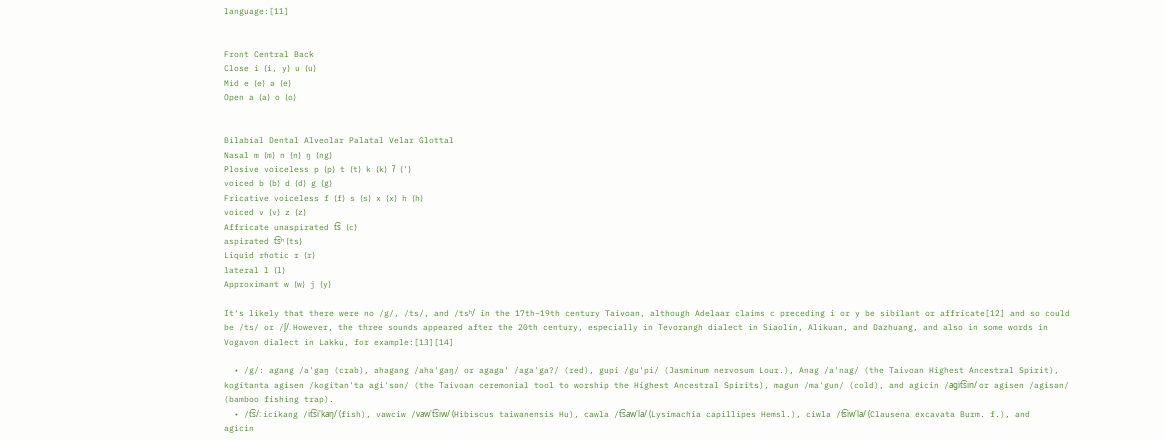language:[11]


Front Central Back
Close i ⟨i, y⟩ u ⟨u⟩
Mid e ⟨e⟩ ə ⟨e⟩
Open a ⟨a⟩ o ⟨o⟩


Bilabial Dental Alveolar Palatal Velar Glottal
Nasal m ⟨m⟩ n ⟨n⟩ ŋ ⟨ng⟩
Plosive voiceless p ⟨p⟩ t ⟨t⟩ k ⟨k⟩ ʔ ⟨'⟩
voiced b ⟨b⟩ d ⟨d⟩ g ⟨g⟩
Fricative voiceless f ⟨f⟩ s ⟨s⟩ x ⟨x⟩ h ⟨h⟩
voiced v ⟨v⟩ z ⟨z⟩
Affricate unaspirated t͡s ⟨c⟩
aspirated t͡sʰ ⟨ts⟩
Liquid rhotic r ⟨r⟩
lateral l ⟨l⟩
Approximant w ⟨w⟩ j ⟨y⟩

It's likely that there were no /g/, /ts/, and /tsʰ/ in the 17th–19th century Taivoan, although Adelaar claims c preceding i or y be sibilant or affricate[12] and so could be /ts/ or /ʃ/. However, the three sounds appeared after the 20th century, especially in Tevorangh dialect in Siaolin, Alikuan, and Dazhuang, and also in some words in Vogavon dialect in Lakku, for example:[13][14]

  • /g/: agang /a'gaŋ (crab), ahagang /aha'gaŋ/ or agaga' /aga'ga?/ (red), gupi /gu'pi/ (Jasminum nervosum Lour.), Anag /a'nag/ (the Taivoan Highest Ancestral Spirit), kogitanta agisen /kogitan'ta agi'sən/ (the Taivoan ceremonial tool to worship the Highest Ancestral Spirits), magun /ma'gun/ (cold), and agicin /agit͡sin/ or agisen /agisən/ (bamboo fishing trap).
  • /t͡s/: icikang /it͡si'kaŋ/ (fish), vawciw /vaw't͡siw/ (Hibiscus taiwanensis Hu), cawla /t͡saw'la/ (Lysimachia capillipes Hemsl.), ciwla /t͡siw'la/ (Clausena excavata Burm. f.), and agicin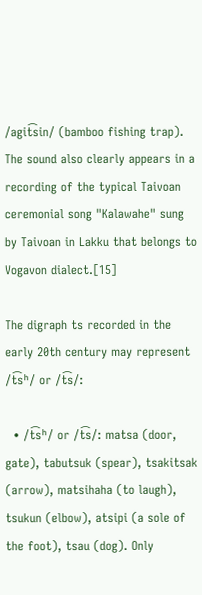/agit͡sin/ (bamboo fishing trap). The sound also clearly appears in a recording of the typical Taivoan ceremonial song "Kalawahe" sung by Taivoan in Lakku that belongs to Vogavon dialect.[15]

The digraph ts recorded in the early 20th century may represent /t͡sʰ/ or /t͡s/:

  • /t͡sʰ/ or /t͡s/: matsa (door, gate), tabutsuk (spear), tsakitsak (arrow), matsihaha (to laugh), tsukun (elbow), atsipi (a sole of the foot), tsau (dog). Only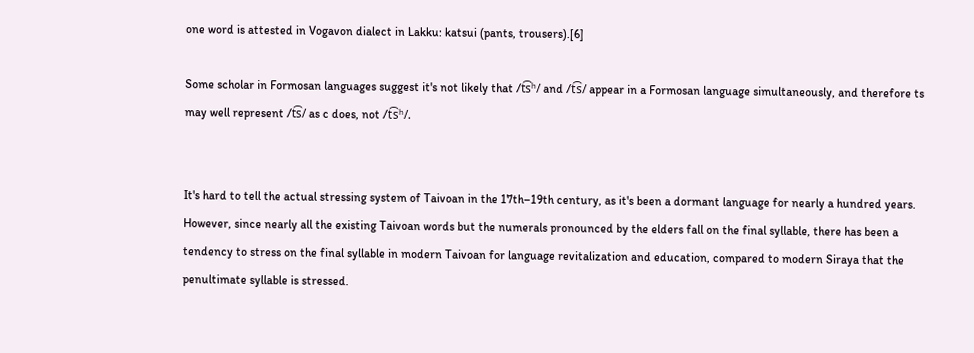one word is attested in Vogavon dialect in Lakku: katsui (pants, trousers).[6]

Some scholar in Formosan languages suggest it's not likely that /t͡sʰ/ and /t͡s/ appear in a Formosan language simultaneously, and therefore ts may well represent /t͡s/ as c does, not /t͡sʰ/.


It's hard to tell the actual stressing system of Taivoan in the 17th–19th century, as it's been a dormant language for nearly a hundred years. However, since nearly all the existing Taivoan words but the numerals pronounced by the elders fall on the final syllable, there has been a tendency to stress on the final syllable in modern Taivoan for language revitalization and education, compared to modern Siraya that the penultimate syllable is stressed.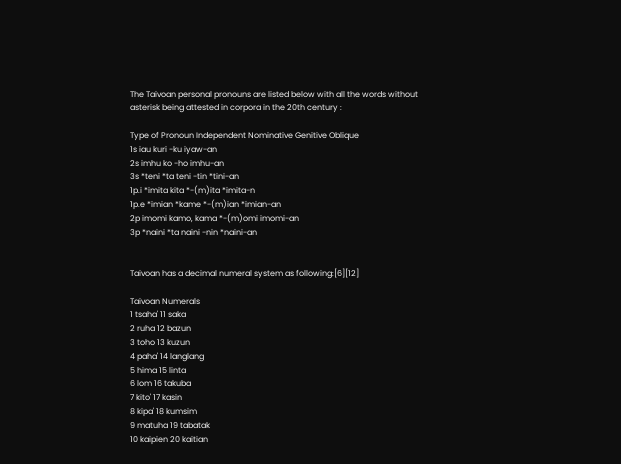The Taivoan personal pronouns are listed below with all the words without asterisk being attested in corpora in the 20th century :

Type of Pronoun Independent Nominative Genitive Oblique
1s iau kuri -ku iyaw-an
2s imhu ko -ho imhu-an
3s *teni *ta teni -tin *tini-an
1p.i *imita kita *-(m)ita *imita-n
1p.e *imian *kame *-(m)ian *imian-an
2p imomi kamo, kama *-(m)omi imomi-an
3p *naini *ta naini -nin *naini-an


Taivoan has a decimal numeral system as following:[6][12]

Taivoan Numerals
1 tsaha' 11 saka
2 ruha 12 bazun
3 toho 13 kuzun
4 paha' 14 langlang
5 hima 15 linta
6 lom 16 takuba
7 kito' 17 kasin
8 kipa' 18 kumsim
9 matuha 19 tabatak
10 kaipien 20 kaitian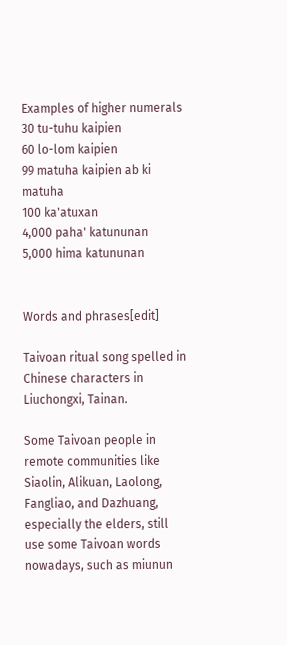Examples of higher numerals
30 tu-tuhu kaipien
60 lo-lom kaipien
99 matuha kaipien ab ki matuha
100 ka'atuxan
4,000 paha' katununan
5,000 hima katununan


Words and phrases[edit]

Taivoan ritual song spelled in Chinese characters in Liuchongxi, Tainan.

Some Taivoan people in remote communities like Siaolin, Alikuan, Laolong, Fangliao, and Dazhuang, especially the elders, still use some Taivoan words nowadays, such as miunun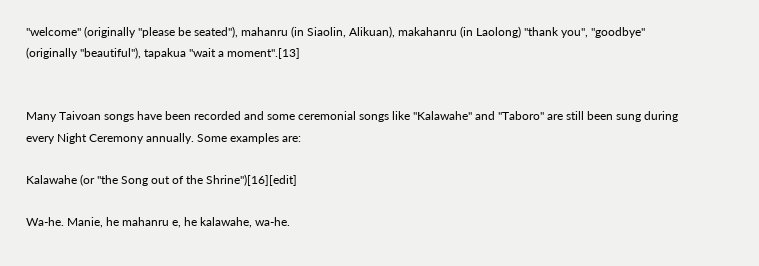"welcome" (originally "please be seated"), mahanru (in Siaolin, Alikuan), makahanru (in Laolong) "thank you", "goodbye" (originally "beautiful"), tapakua "wait a moment".[13]


Many Taivoan songs have been recorded and some ceremonial songs like "Kalawahe" and "Taboro" are still been sung during every Night Ceremony annually. Some examples are:

Kalawahe (or "the Song out of the Shrine")[16][edit]

Wa-he. Manie, he mahanru e, he kalawahe, wa-he.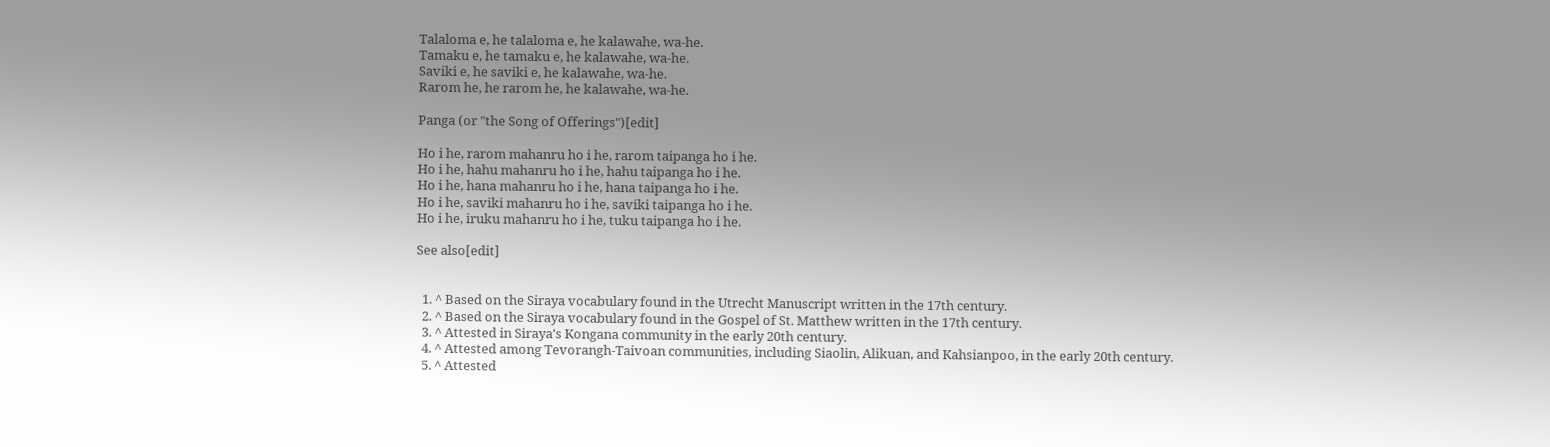Talaloma e, he talaloma e, he kalawahe, wa-he.
Tamaku e, he tamaku e, he kalawahe, wa-he.
Saviki e, he saviki e, he kalawahe, wa-he.
Rarom he, he rarom he, he kalawahe, wa-he.

Panga (or "the Song of Offerings")[edit]

Ho i he, rarom mahanru ho i he, rarom taipanga ho i he.
Ho i he, hahu mahanru ho i he, hahu taipanga ho i he.
Ho i he, hana mahanru ho i he, hana taipanga ho i he.
Ho i he, saviki mahanru ho i he, saviki taipanga ho i he.
Ho i he, iruku mahanru ho i he, tuku taipanga ho i he.

See also[edit]


  1. ^ Based on the Siraya vocabulary found in the Utrecht Manuscript written in the 17th century.
  2. ^ Based on the Siraya vocabulary found in the Gospel of St. Matthew written in the 17th century.
  3. ^ Attested in Siraya's Kongana community in the early 20th century.
  4. ^ Attested among Tevorangh-Taivoan communities, including Siaolin, Alikuan, and Kahsianpoo, in the early 20th century.
  5. ^ Attested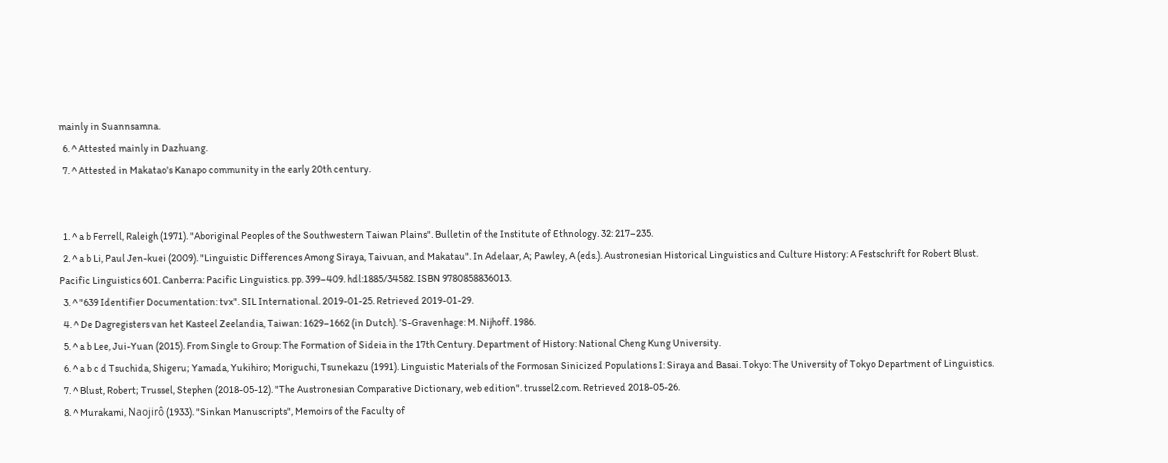mainly in Suannsamna.
  6. ^ Attested mainly in Dazhuang.
  7. ^ Attested in Makatao's Kanapo community in the early 20th century.


  1. ^ a b Ferrell, Raleigh (1971). "Aboriginal Peoples of the Southwestern Taiwan Plains". Bulletin of the Institute of Ethnology. 32: 217–235.
  2. ^ a b Li, Paul Jen-kuei (2009). "Linguistic Differences Among Siraya, Taivuan, and Makatau". In Adelaar, A; Pawley, A (eds.). Austronesian Historical Linguistics and Culture History: A Festschrift for Robert Blust. Pacific Linguistics 601. Canberra: Pacific Linguistics. pp. 399–409. hdl:1885/34582. ISBN 9780858836013.
  3. ^ "639 Identifier Documentation: tvx". SIL International. 2019-01-25. Retrieved 2019-01-29.
  4. ^ De Dagregisters van het Kasteel Zeelandia, Taiwan: 1629–1662 (in Dutch). ʼS-Gravenhage: M. Nijhoff. 1986.
  5. ^ a b Lee, Jui-Yuan (2015). From Single to Group: The Formation of Sideia in the 17th Century. Department of History: National Cheng Kung University.
  6. ^ a b c d Tsuchida, Shigeru; Yamada, Yukihiro; Moriguchi, Tsunekazu (1991). Linguistic Materials of the Formosan Sinicized Populations I: Siraya and Basai. Tokyo: The University of Tokyo Department of Linguistics.
  7. ^ Blust, Robert; Trussel, Stephen (2018-05-12). "The Austronesian Comparative Dictionary, web edition". trussel2.com. Retrieved 2018-05-26.
  8. ^ Murakami, Naojirô (1933). "Sinkan Manuscripts", Memoirs of the Faculty of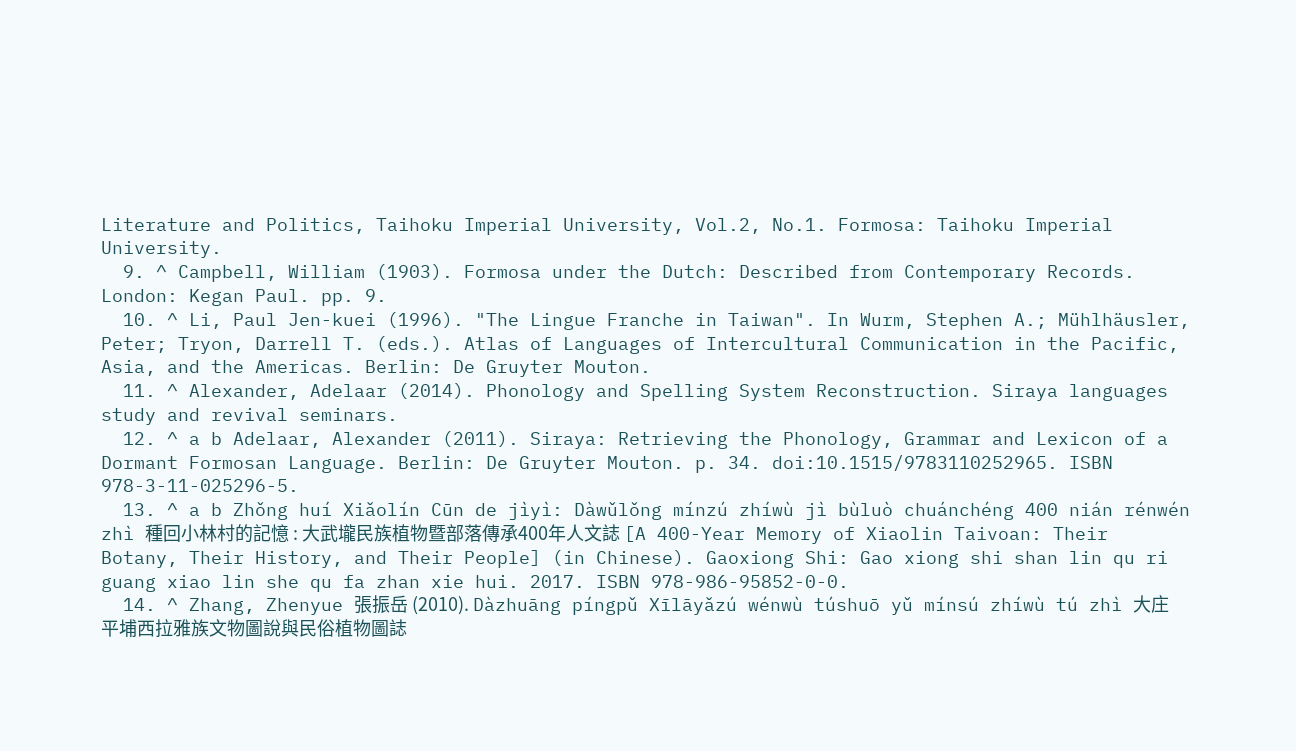Literature and Politics, Taihoku Imperial University, Vol.2, No.1. Formosa: Taihoku Imperial University.
  9. ^ Campbell, William (1903). Formosa under the Dutch: Described from Contemporary Records. London: Kegan Paul. pp. 9.
  10. ^ Li, Paul Jen-kuei (1996). "The Lingue Franche in Taiwan". In Wurm, Stephen A.; Mühlhäusler, Peter; Tryon, Darrell T. (eds.). Atlas of Languages of Intercultural Communication in the Pacific, Asia, and the Americas. Berlin: De Gruyter Mouton.
  11. ^ Alexander, Adelaar (2014). Phonology and Spelling System Reconstruction. Siraya languages study and revival seminars.
  12. ^ a b Adelaar, Alexander (2011). Siraya: Retrieving the Phonology, Grammar and Lexicon of a Dormant Formosan Language. Berlin: De Gruyter Mouton. p. 34. doi:10.1515/9783110252965. ISBN 978-3-11-025296-5.
  13. ^ a b Zhǒng huí Xiǎolín Cūn de jìyì: Dàwǔlǒng mínzú zhíwù jì bùluò chuánchéng 400 nián rénwén zhì 種回小林村的記憶 : 大武壠民族植物暨部落傳承400年人文誌 [A 400-Year Memory of Xiaolin Taivoan: Their Botany, Their History, and Their People] (in Chinese). Gaoxiong Shi: Gao xiong shi shan lin qu ri guang xiao lin she qu fa zhan xie hui. 2017. ISBN 978-986-95852-0-0.
  14. ^ Zhang, Zhenyue 張振岳 (2010). Dàzhuāng píngpǔ Xīlāyǎzú wénwù túshuō yǔ mínsú zhíwù tú zhì 大庄平埔西拉雅族文物圖說與民俗植物圖誌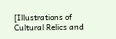[Illustrations of Cultural Relics and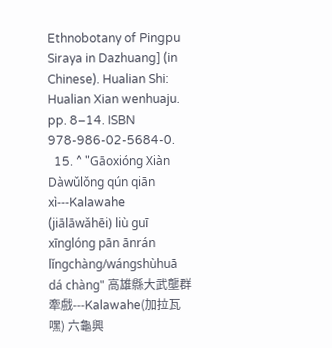Ethnobotany of Pingpu Siraya in Dazhuang] (in Chinese). Hualian Shi: Hualian Xian wenhuaju. pp. 8–14. ISBN 978-986-02-5684-0.
  15. ^ "Gāoxióng Xiàn Dàwǔlǒng qún qiān xì---Kalawahe (jiālāwǎhēi) liù guī xīnglóng pān ānrán lǐngchàng/wángshùhuā dá chàng" 高雄縣大武壟群牽戲---Kalawahe(加拉瓦嘿) 六龜興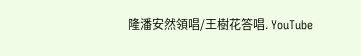隆潘安然領唱/王樹花答唱. YouTube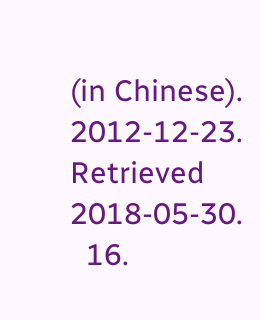(in Chinese). 2012-12-23. Retrieved 2018-05-30.
  16.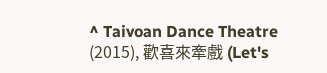^ Taivoan Dance Theatre (2015), 歡喜來牽戲 (Let's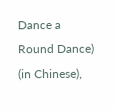Dance a Round Dance) (in Chinese),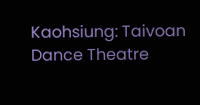Kaohsiung: Taivoan Dance Theatre